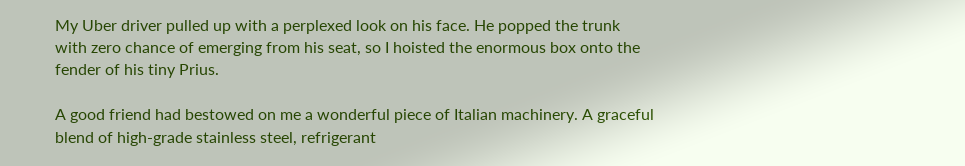My Uber driver pulled up with a perplexed look on his face. He popped the trunk with zero chance of emerging from his seat, so I hoisted the enormous box onto the fender of his tiny Prius.

A good friend had bestowed on me a wonderful piece of Italian machinery. A graceful blend of high-grade stainless steel, refrigerant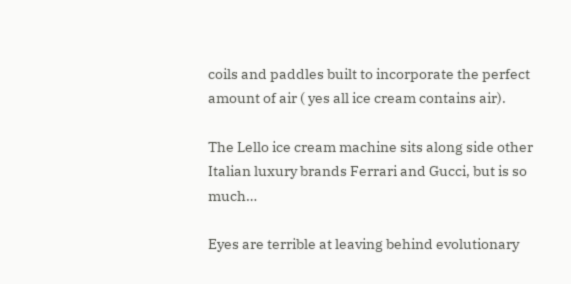coils and paddles built to incorporate the perfect amount of air ( yes all ice cream contains air).

The Lello ice cream machine sits along side other Italian luxury brands Ferrari and Gucci, but is so much…

Eyes are terrible at leaving behind evolutionary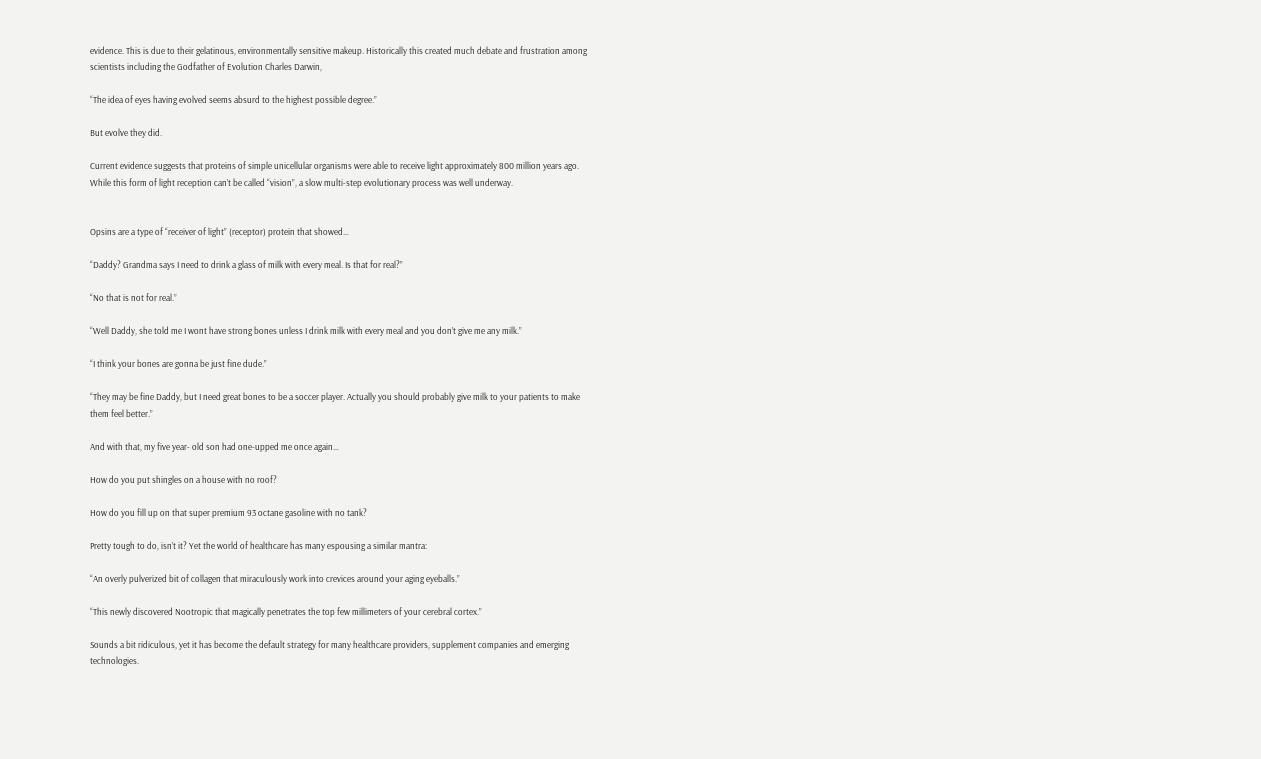evidence. This is due to their gelatinous, environmentally sensitive makeup. Historically this created much debate and frustration among scientists including the Godfather of Evolution Charles Darwin,

“The idea of eyes having evolved seems absurd to the highest possible degree.”

But evolve they did.

Current evidence suggests that proteins of simple unicellular organisms were able to receive light approximately 800 million years ago. While this form of light reception can’t be called “vision”, a slow multi-step evolutionary process was well underway.


Opsins are a type of “receiver of light” (receptor) protein that showed…

“Daddy? Grandma says I need to drink a glass of milk with every meal. Is that for real?”

“No that is not for real.”

“Well Daddy, she told me I wont have strong bones unless I drink milk with every meal and you don’t give me any milk.”

“I think your bones are gonna be just fine dude.”

“They may be fine Daddy, but I need great bones to be a soccer player. Actually you should probably give milk to your patients to make them feel better.”

And with that, my five year- old son had one-upped me once again…

How do you put shingles on a house with no roof?

How do you fill up on that super premium 93 octane gasoline with no tank?

Pretty tough to do, isn’t it? Yet the world of healthcare has many espousing a similar mantra:

“An overly pulverized bit of collagen that miraculously work into crevices around your aging eyeballs.”

“This newly discovered Nootropic that magically penetrates the top few millimeters of your cerebral cortex.”

Sounds a bit ridiculous, yet it has become the default strategy for many healthcare providers, supplement companies and emerging technologies.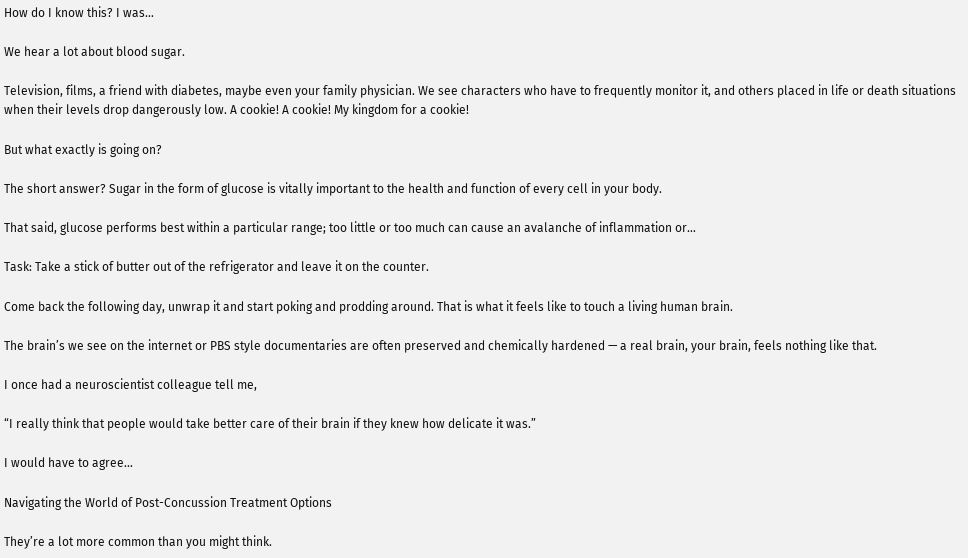How do I know this? I was…

We hear a lot about blood sugar.

Television, films, a friend with diabetes, maybe even your family physician. We see characters who have to frequently monitor it, and others placed in life or death situations when their levels drop dangerously low. A cookie! A cookie! My kingdom for a cookie!

But what exactly is going on?

The short answer? Sugar in the form of glucose is vitally important to the health and function of every cell in your body.

That said, glucose performs best within a particular range; too little or too much can cause an avalanche of inflammation or…

Task: Take a stick of butter out of the refrigerator and leave it on the counter.

Come back the following day, unwrap it and start poking and prodding around. That is what it feels like to touch a living human brain.

The brain’s we see on the internet or PBS style documentaries are often preserved and chemically hardened — a real brain, your brain, feels nothing like that.

I once had a neuroscientist colleague tell me,

“I really think that people would take better care of their brain if they knew how delicate it was.”

I would have to agree…

Navigating the World of Post-Concussion Treatment Options

They’re a lot more common than you might think.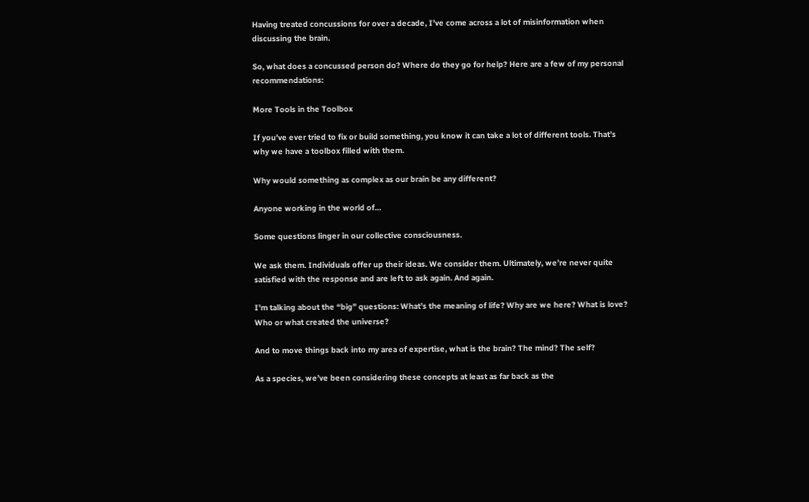Having treated concussions for over a decade, I’ve come across a lot of misinformation when discussing the brain.

So, what does a concussed person do? Where do they go for help? Here are a few of my personal recommendations:

More Tools in the Toolbox

If you’ve ever tried to fix or build something, you know it can take a lot of different tools. That’s why we have a toolbox filled with them.

Why would something as complex as our brain be any different?

Anyone working in the world of…

Some questions linger in our collective consciousness.

We ask them. Individuals offer up their ideas. We consider them. Ultimately, we’re never quite satisfied with the response and are left to ask again. And again.

I’m talking about the “big” questions: What’s the meaning of life? Why are we here? What is love? Who or what created the universe?

And to move things back into my area of expertise, what is the brain? The mind? The self?

As a species, we’ve been considering these concepts at least as far back as the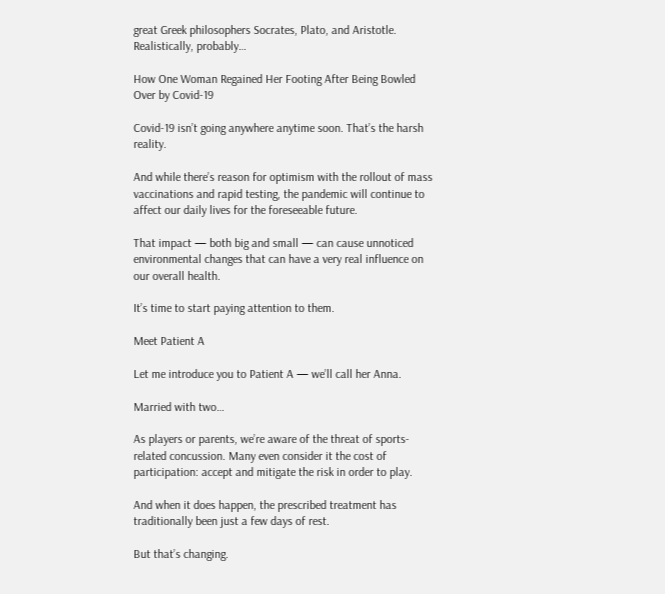great Greek philosophers Socrates, Plato, and Aristotle. Realistically, probably…

How One Woman Regained Her Footing After Being Bowled Over by Covid-19

Covid-19 isn’t going anywhere anytime soon. That’s the harsh reality.

And while there’s reason for optimism with the rollout of mass vaccinations and rapid testing, the pandemic will continue to affect our daily lives for the foreseeable future.

That impact — both big and small — can cause unnoticed environmental changes that can have a very real influence on our overall health.

It’s time to start paying attention to them.

Meet Patient A

Let me introduce you to Patient A — we’ll call her Anna.

Married with two…

As players or parents, we’re aware of the threat of sports-related concussion. Many even consider it the cost of participation: accept and mitigate the risk in order to play.

And when it does happen, the prescribed treatment has traditionally been just a few days of rest.

But that’s changing.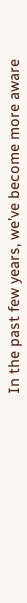In the past few years, we’ve become more aware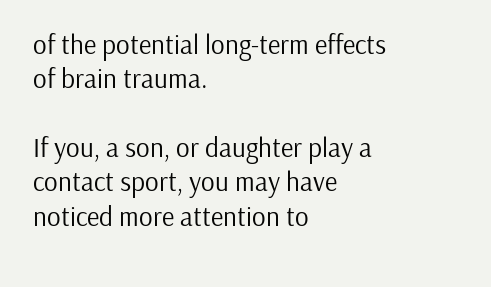of the potential long-term effects of brain trauma.

If you, a son, or daughter play a contact sport, you may have noticed more attention to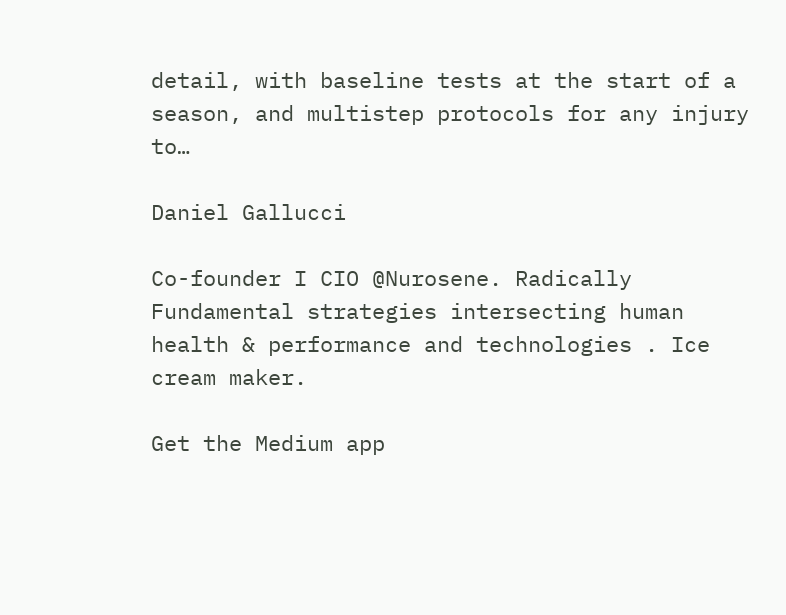detail, with baseline tests at the start of a season, and multistep protocols for any injury to…

Daniel Gallucci

Co-founder I CIO @Nurosene. Radically Fundamental strategies intersecting human health & performance and technologies . Ice cream maker.

Get the Medium app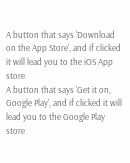A button that says 'Download on the App Store', and if clicked it will lead you to the iOS App store
A button that says 'Get it on, Google Play', and if clicked it will lead you to the Google Play store